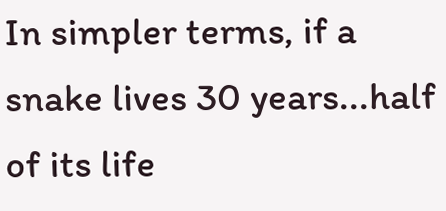In simpler terms, if a snake lives 30 years...half of its life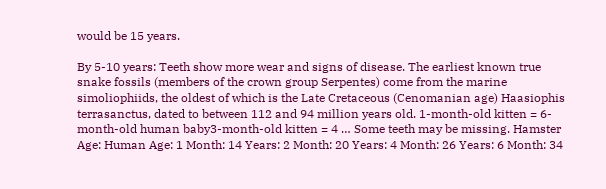would be 15 years.

By 5-10 years: Teeth show more wear and signs of disease. The earliest known true snake fossils (members of the crown group Serpentes) come from the marine simoliophiids, the oldest of which is the Late Cretaceous (Cenomanian age) Haasiophis terrasanctus, dated to between 112 and 94 million years old. 1-month-old kitten = 6-month-old human baby3-month-old kitten = 4 … Some teeth may be missing. Hamster Age: Human Age: 1 Month: 14 Years: 2 Month: 20 Years: 4 Month: 26 Years: 6 Month: 34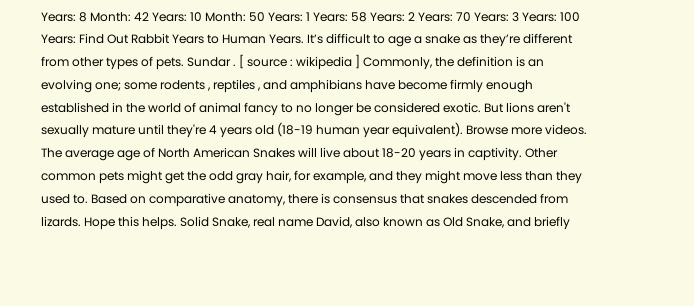Years: 8 Month: 42 Years: 10 Month: 50 Years: 1 Years: 58 Years: 2 Years: 70 Years: 3 Years: 100 Years: Find Out Rabbit Years to Human Years. It’s difficult to age a snake as they’re different from other types of pets. Sundar . [ source : wikipedia ] Commonly, the definition is an evolving one; some rodents , reptiles , and amphibians have become firmly enough established in the world of animal fancy to no longer be considered exotic. But lions aren't sexually mature until they're 4 years old (18-19 human year equivalent). Browse more videos. The average age of North American Snakes will live about 18-20 years in captivity. Other common pets might get the odd gray hair, for example, and they might move less than they used to. Based on comparative anatomy, there is consensus that snakes descended from lizards. Hope this helps. Solid Snake, real name David, also known as Old Snake, and briefly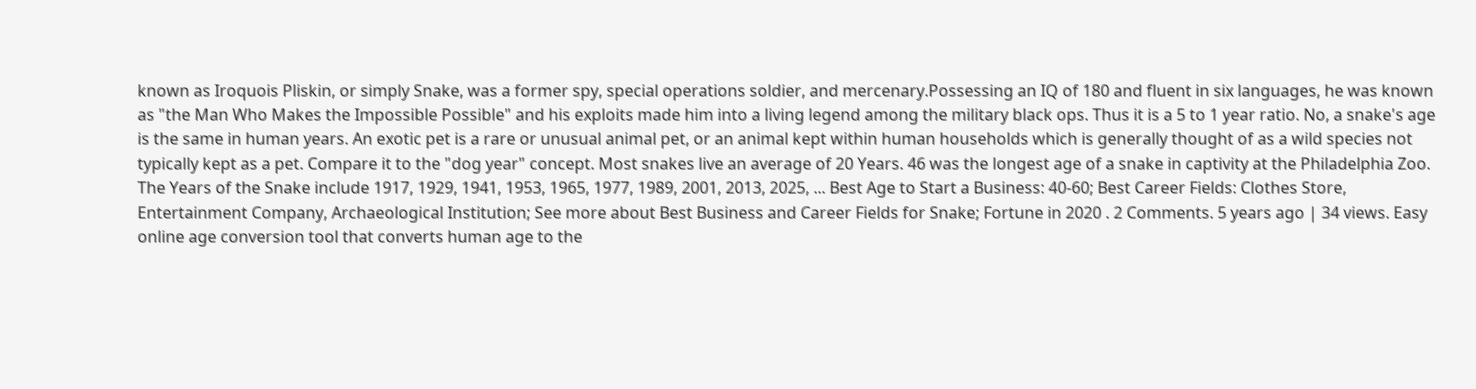known as Iroquois Pliskin, or simply Snake, was a former spy, special operations soldier, and mercenary.Possessing an IQ of 180 and fluent in six languages, he was known as "the Man Who Makes the Impossible Possible" and his exploits made him into a living legend among the military black ops. Thus it is a 5 to 1 year ratio. No, a snake's age is the same in human years. An exotic pet is a rare or unusual animal pet, or an animal kept within human households which is generally thought of as a wild species not typically kept as a pet. Compare it to the "dog year" concept. Most snakes live an average of 20 Years. 46 was the longest age of a snake in captivity at the Philadelphia Zoo. The Years of the Snake include 1917, 1929, 1941, 1953, 1965, 1977, 1989, 2001, 2013, 2025, ... Best Age to Start a Business: 40-60; Best Career Fields: Clothes Store, Entertainment Company, Archaeological Institution; See more about Best Business and Career Fields for Snake; Fortune in 2020 . 2 Comments. 5 years ago | 34 views. Easy online age conversion tool that converts human age to the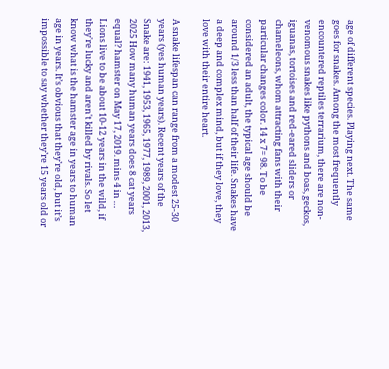age of different species. Playing next. The same goes for snakes. Among the most frequently encountered reptiles terrarium, there are non-venomous snakes like pythons and boas, geckos, iguanas, tortoises and red-eared sliders or chameleons, whom attracting fans with their particular changes color. 14 x 7= 98. To be considered an adult, the typical age should be around 1/3 less than half of their life. Snakes have a deep and complex mind, but if they love, they love with their entire heart.

A snake lifespan can range from a modest 25-30 years (yes human years). Recent years of the Snake are: 1941, 1953, 1965, 1977, 1989, 2001, 2013, 2025 How many human years does 8 cat years equal? hamster on May 17, 2019. mins 4 in … Lions live to be about 10-12 years in the wild, if they're lucky and aren't killed by rivals. So let know what is the hamster age in years to human age in years. It’s obvious that they’re old, but it’s impossible to say whether they’re 15 years old or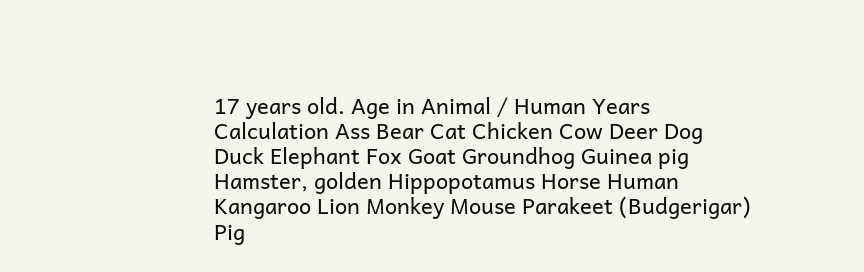17 years old. Age in Animal / Human Years Calculation Ass Bear Cat Chicken Cow Deer Dog Duck Elephant Fox Goat Groundhog Guinea pig Hamster, golden Hippopotamus Horse Human Kangaroo Lion Monkey Mouse Parakeet (Budgerigar) Pig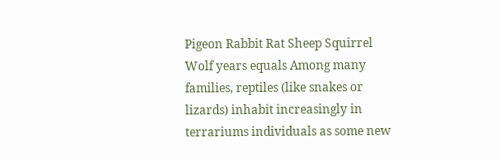Pigeon Rabbit Rat Sheep Squirrel Wolf years equals Among many families, reptiles (like snakes or lizards) inhabit increasingly in terrariums individuals as some new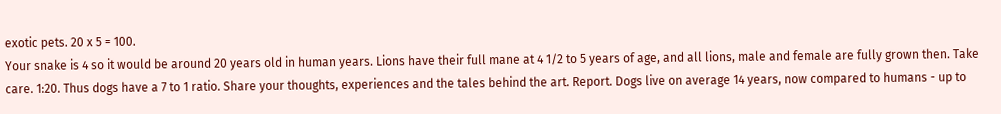exotic pets. 20 x 5 = 100.
Your snake is 4 so it would be around 20 years old in human years. Lions have their full mane at 4 1/2 to 5 years of age, and all lions, male and female are fully grown then. Take care. 1:20. Thus dogs have a 7 to 1 ratio. Share your thoughts, experiences and the tales behind the art. Report. Dogs live on average 14 years, now compared to humans - up to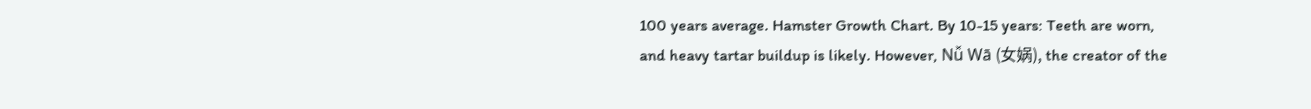100 years average. Hamster Growth Chart. By 10-15 years: Teeth are worn, and heavy tartar buildup is likely. However, Nǚ Wā (女娲), the creator of the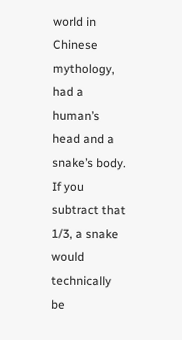world in Chinese mythology, had a human’s head and a snake’s body. If you subtract that 1/3, a snake would technically be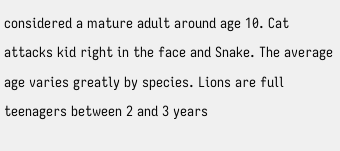considered a mature adult around age 10. Cat attacks kid right in the face and Snake. The average age varies greatly by species. Lions are full teenagers between 2 and 3 years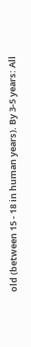old (between 15 - 18 in human years). By 3-5 years: All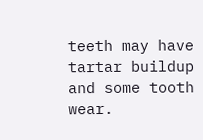teeth may have tartar buildup and some tooth wear.